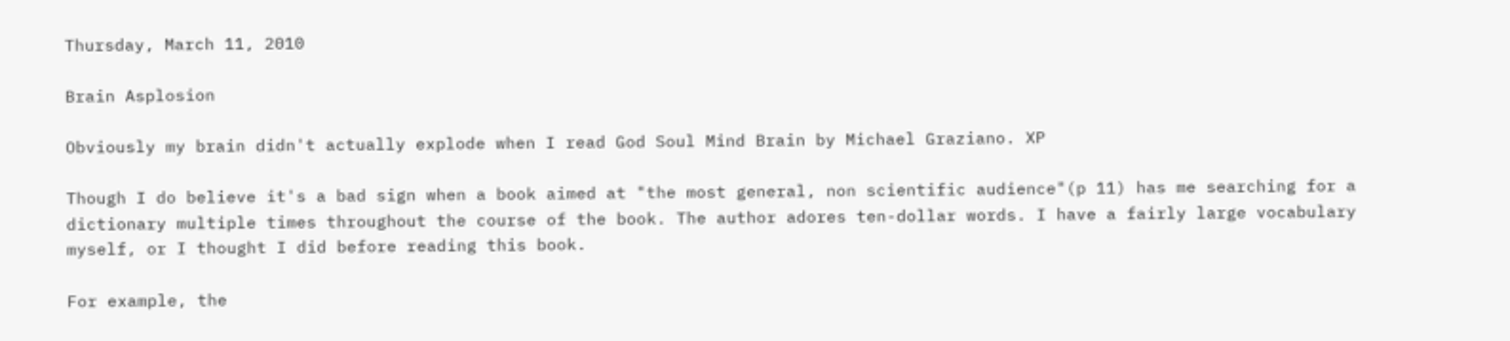Thursday, March 11, 2010

Brain Asplosion

Obviously my brain didn't actually explode when I read God Soul Mind Brain by Michael Graziano. XP

Though I do believe it's a bad sign when a book aimed at "the most general, non scientific audience"(p 11) has me searching for a dictionary multiple times throughout the course of the book. The author adores ten-dollar words. I have a fairly large vocabulary myself, or I thought I did before reading this book.

For example, the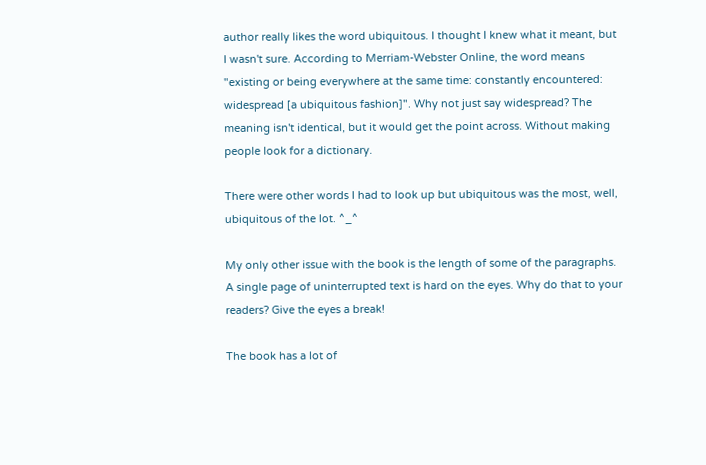author really likes the word ubiquitous. I thought I knew what it meant, but I wasn't sure. According to Merriam-Webster Online, the word means "existing or being everywhere at the same time: constantly encountered: widespread [a ubiquitous fashion]". Why not just say widespread? The meaning isn't identical, but it would get the point across. Without making people look for a dictionary.

There were other words I had to look up but ubiquitous was the most, well, ubiquitous of the lot. ^_^

My only other issue with the book is the length of some of the paragraphs. A single page of uninterrupted text is hard on the eyes. Why do that to your readers? Give the eyes a break!

The book has a lot of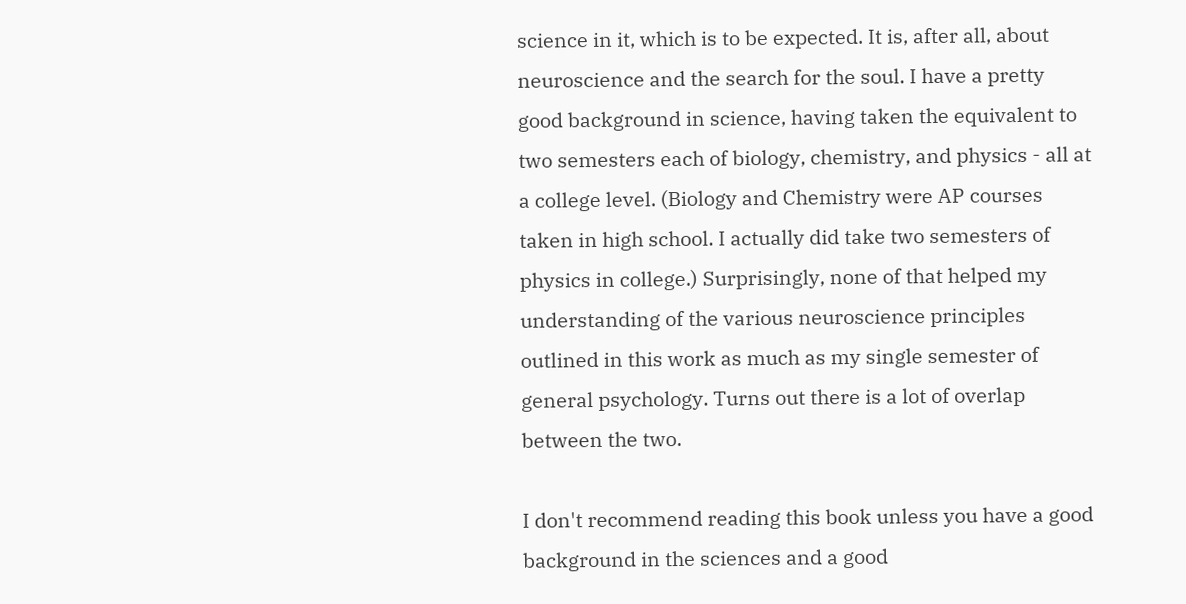science in it, which is to be expected. It is, after all, about neuroscience and the search for the soul. I have a pretty good background in science, having taken the equivalent to two semesters each of biology, chemistry, and physics - all at a college level. (Biology and Chemistry were AP courses taken in high school. I actually did take two semesters of physics in college.) Surprisingly, none of that helped my understanding of the various neuroscience principles outlined in this work as much as my single semester of general psychology. Turns out there is a lot of overlap between the two.

I don't recommend reading this book unless you have a good background in the sciences and a good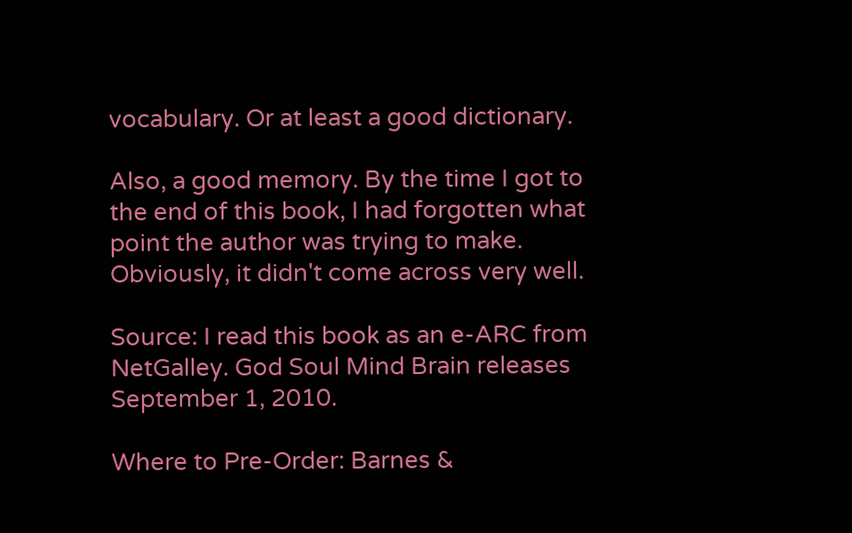vocabulary. Or at least a good dictionary.

Also, a good memory. By the time I got to the end of this book, I had forgotten what point the author was trying to make. Obviously, it didn't come across very well.

Source: I read this book as an e-ARC from NetGalley. God Soul Mind Brain releases September 1, 2010.

Where to Pre-Order: Barnes &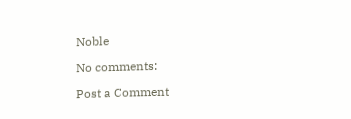Noble

No comments:

Post a Comment